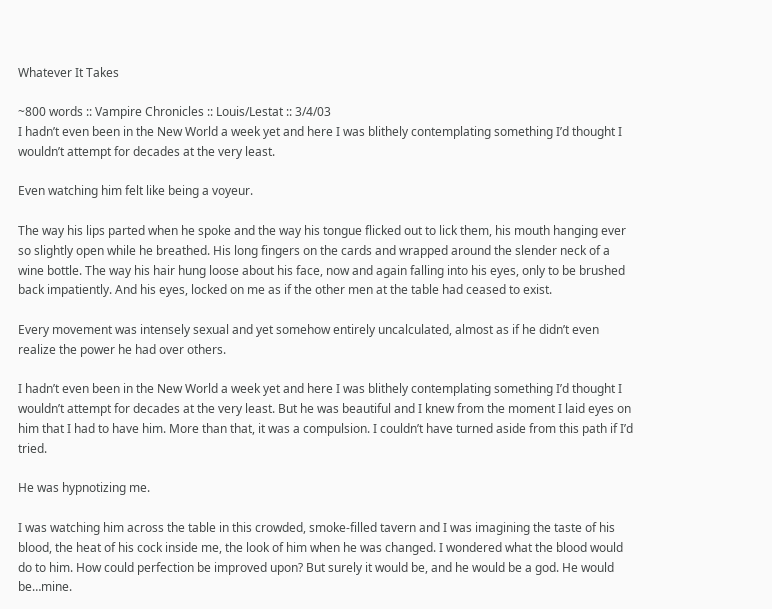Whatever It Takes

~800 words :: Vampire Chronicles :: Louis/Lestat :: 3/4/03
I hadn’t even been in the New World a week yet and here I was blithely contemplating something I’d thought I wouldn’t attempt for decades at the very least.

Even watching him felt like being a voyeur.

The way his lips parted when he spoke and the way his tongue flicked out to lick them, his mouth hanging ever so slightly open while he breathed. His long fingers on the cards and wrapped around the slender neck of a wine bottle. The way his hair hung loose about his face, now and again falling into his eyes, only to be brushed back impatiently. And his eyes, locked on me as if the other men at the table had ceased to exist.

Every movement was intensely sexual and yet somehow entirely uncalculated, almost as if he didn’t even realize the power he had over others.

I hadn’t even been in the New World a week yet and here I was blithely contemplating something I’d thought I wouldn’t attempt for decades at the very least. But he was beautiful and I knew from the moment I laid eyes on him that I had to have him. More than that, it was a compulsion. I couldn’t have turned aside from this path if I’d tried.

He was hypnotizing me.

I was watching him across the table in this crowded, smoke-filled tavern and I was imagining the taste of his blood, the heat of his cock inside me, the look of him when he was changed. I wondered what the blood would do to him. How could perfection be improved upon? But surely it would be, and he would be a god. He would be…mine.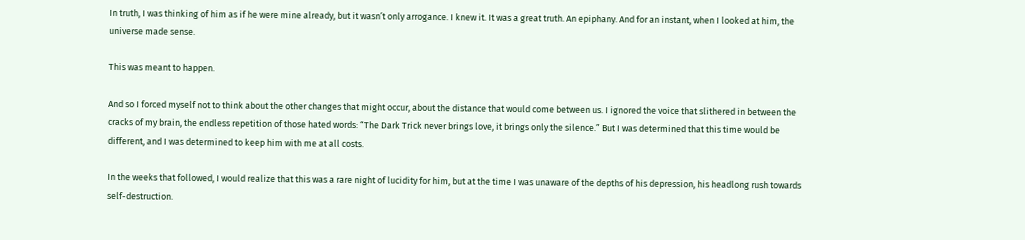In truth, I was thinking of him as if he were mine already, but it wasn’t only arrogance. I knew it. It was a great truth. An epiphany. And for an instant, when I looked at him, the universe made sense.

This was meant to happen.

And so I forced myself not to think about the other changes that might occur, about the distance that would come between us. I ignored the voice that slithered in between the cracks of my brain, the endless repetition of those hated words: “The Dark Trick never brings love, it brings only the silence.” But I was determined that this time would be different, and I was determined to keep him with me at all costs.

In the weeks that followed, I would realize that this was a rare night of lucidity for him, but at the time I was unaware of the depths of his depression, his headlong rush towards self-destruction.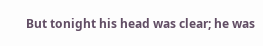But tonight his head was clear; he was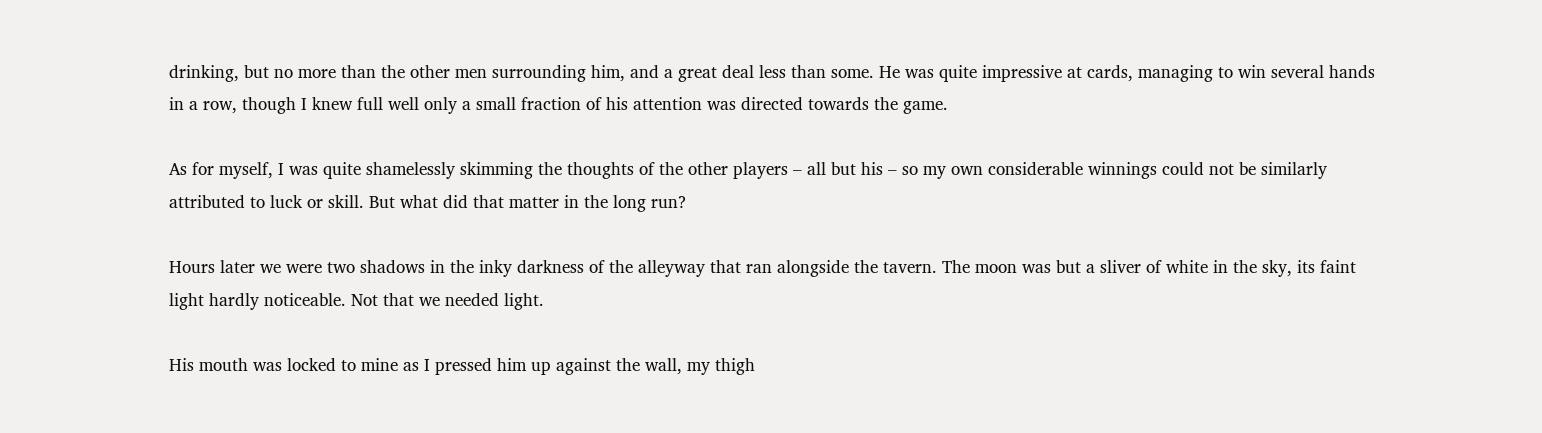drinking, but no more than the other men surrounding him, and a great deal less than some. He was quite impressive at cards, managing to win several hands in a row, though I knew full well only a small fraction of his attention was directed towards the game.

As for myself, I was quite shamelessly skimming the thoughts of the other players – all but his – so my own considerable winnings could not be similarly attributed to luck or skill. But what did that matter in the long run?

Hours later we were two shadows in the inky darkness of the alleyway that ran alongside the tavern. The moon was but a sliver of white in the sky, its faint light hardly noticeable. Not that we needed light.

His mouth was locked to mine as I pressed him up against the wall, my thigh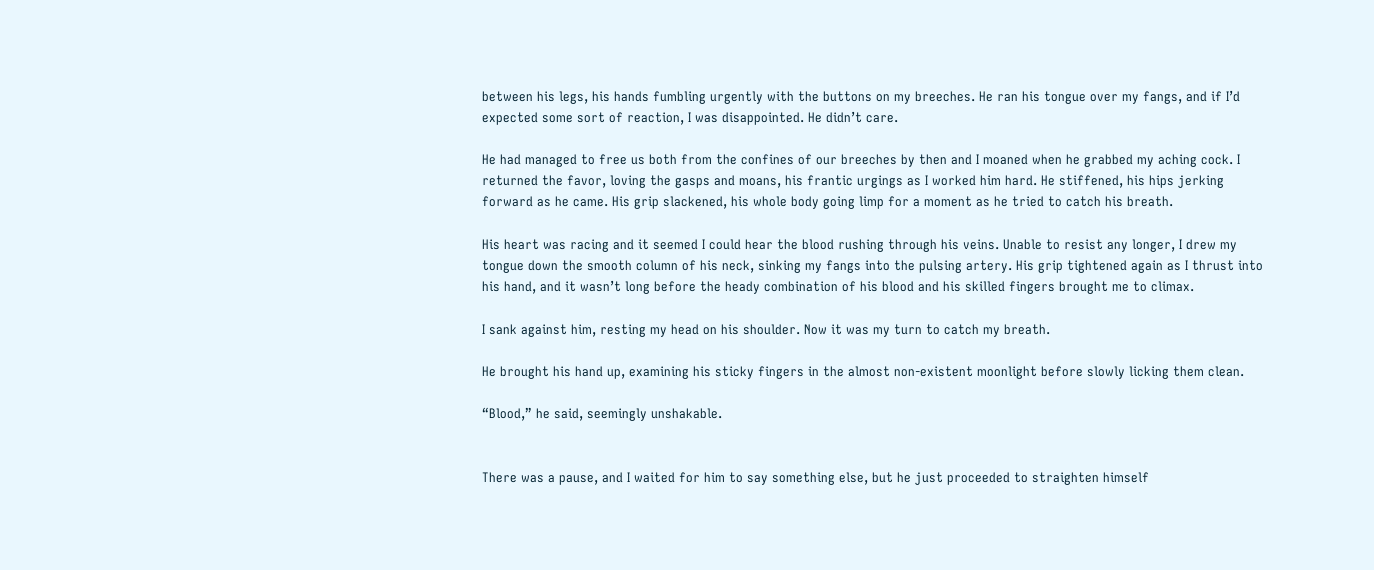between his legs, his hands fumbling urgently with the buttons on my breeches. He ran his tongue over my fangs, and if I’d expected some sort of reaction, I was disappointed. He didn’t care.

He had managed to free us both from the confines of our breeches by then and I moaned when he grabbed my aching cock. I returned the favor, loving the gasps and moans, his frantic urgings as I worked him hard. He stiffened, his hips jerking forward as he came. His grip slackened, his whole body going limp for a moment as he tried to catch his breath.

His heart was racing and it seemed I could hear the blood rushing through his veins. Unable to resist any longer, I drew my tongue down the smooth column of his neck, sinking my fangs into the pulsing artery. His grip tightened again as I thrust into his hand, and it wasn’t long before the heady combination of his blood and his skilled fingers brought me to climax.

I sank against him, resting my head on his shoulder. Now it was my turn to catch my breath.

He brought his hand up, examining his sticky fingers in the almost non-existent moonlight before slowly licking them clean.

“Blood,” he said, seemingly unshakable.


There was a pause, and I waited for him to say something else, but he just proceeded to straighten himself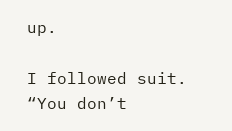up.

I followed suit. “You don’t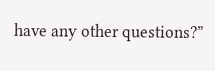have any other questions?”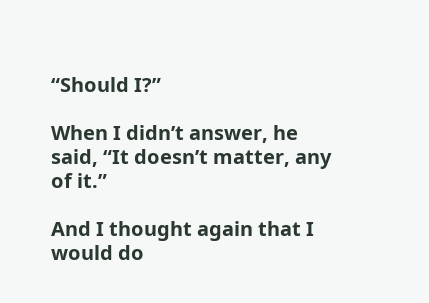“Should I?”

When I didn’t answer, he said, “It doesn’t matter, any of it.”

And I thought again that I would do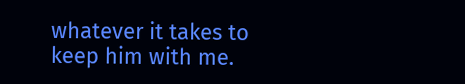whatever it takes to keep him with me.